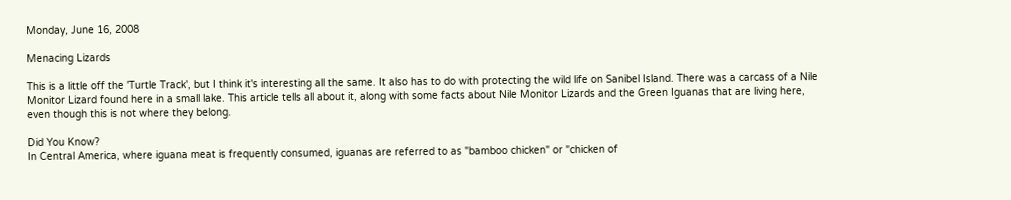Monday, June 16, 2008

Menacing Lizards

This is a little off the 'Turtle Track', but I think it's interesting all the same. It also has to do with protecting the wild life on Sanibel Island. There was a carcass of a Nile Monitor Lizard found here in a small lake. This article tells all about it, along with some facts about Nile Monitor Lizards and the Green Iguanas that are living here, even though this is not where they belong.

Did You Know?
In Central America, where iguana meat is frequently consumed, iguanas are referred to as "bamboo chicken" or "chicken of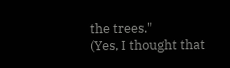the trees."
(Yes, I thought that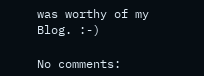was worthy of my Blog. :-)

No comments: